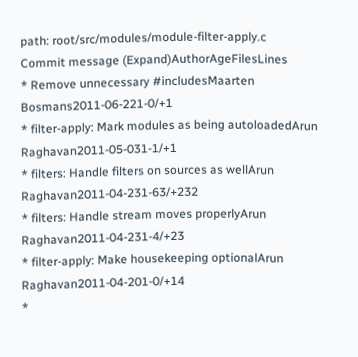path: root/src/modules/module-filter-apply.c
Commit message (Expand)AuthorAgeFilesLines
* Remove unnecessary #includesMaarten Bosmans2011-06-221-0/+1
* filter-apply: Mark modules as being autoloadedArun Raghavan2011-05-031-1/+1
* filters: Handle filters on sources as wellArun Raghavan2011-04-231-63/+232
* filters: Handle stream moves properlyArun Raghavan2011-04-231-4/+23
* filter-apply: Make housekeeping optionalArun Raghavan2011-04-201-0/+14
*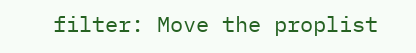filter: Move the proplist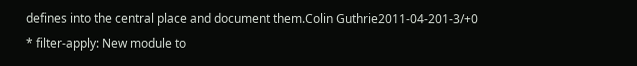defines into the central place and document them.Colin Guthrie2011-04-201-3/+0
* filter-apply: New module to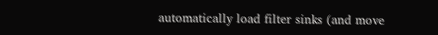automatically load filter sinks (and move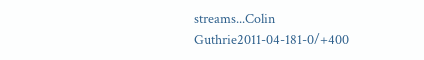streams...Colin Guthrie2011-04-181-0/+400